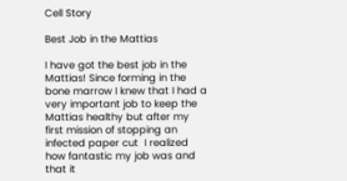Cell Story

Best Job in the Mattias

I have got the best job in the Mattias! Since forming in the bone marrow I knew that I had a very important job to keep the Mattias healthy but after my first mission of stopping an infected paper cut  I realized how fantastic my job was and that it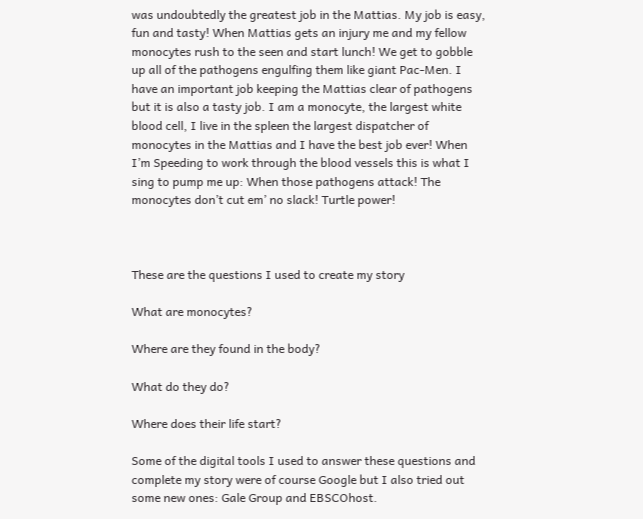was undoubtedly the greatest job in the Mattias. My job is easy, fun and tasty! When Mattias gets an injury me and my fellow monocytes rush to the seen and start lunch! We get to gobble up all of the pathogens engulfing them like giant Pac-Men. I have an important job keeping the Mattias clear of pathogens but it is also a tasty job. I am a monocyte, the largest white blood cell, I live in the spleen the largest dispatcher of monocytes in the Mattias and I have the best job ever! When I’m Speeding to work through the blood vessels this is what I sing to pump me up: When those pathogens attack! The monocytes don’t cut em’ no slack! Turtle power!



These are the questions I used to create my story

What are monocytes?

Where are they found in the body?

What do they do?

Where does their life start?

Some of the digital tools I used to answer these questions and complete my story were of course Google but I also tried out some new ones: Gale Group and EBSCOhost.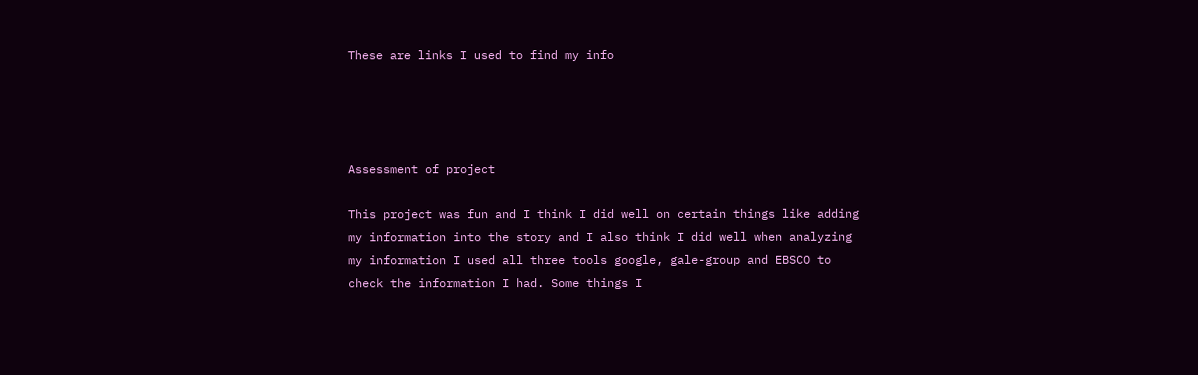These are links I used to find my info




Assessment of project

This project was fun and I think I did well on certain things like adding my information into the story and I also think I did well when analyzing my information I used all three tools google, gale-group and EBSCO to check the information I had. Some things I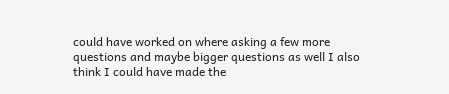could have worked on where asking a few more questions and maybe bigger questions as well I also think I could have made the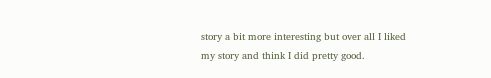story a bit more interesting but over all I liked my story and think I did pretty good.